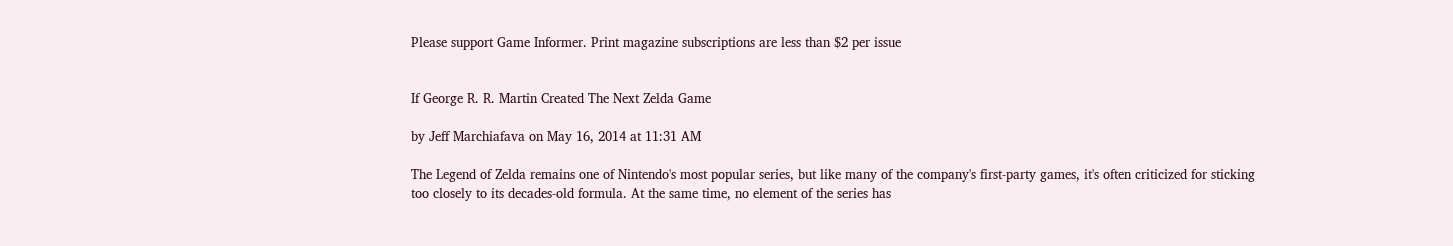Please support Game Informer. Print magazine subscriptions are less than $2 per issue


If George R. R. Martin Created The Next Zelda Game

by Jeff Marchiafava on May 16, 2014 at 11:31 AM

The Legend of Zelda remains one of Nintendo's most popular series, but like many of the company's first-party games, it's often criticized for sticking too closely to its decades-old formula. At the same time, no element of the series has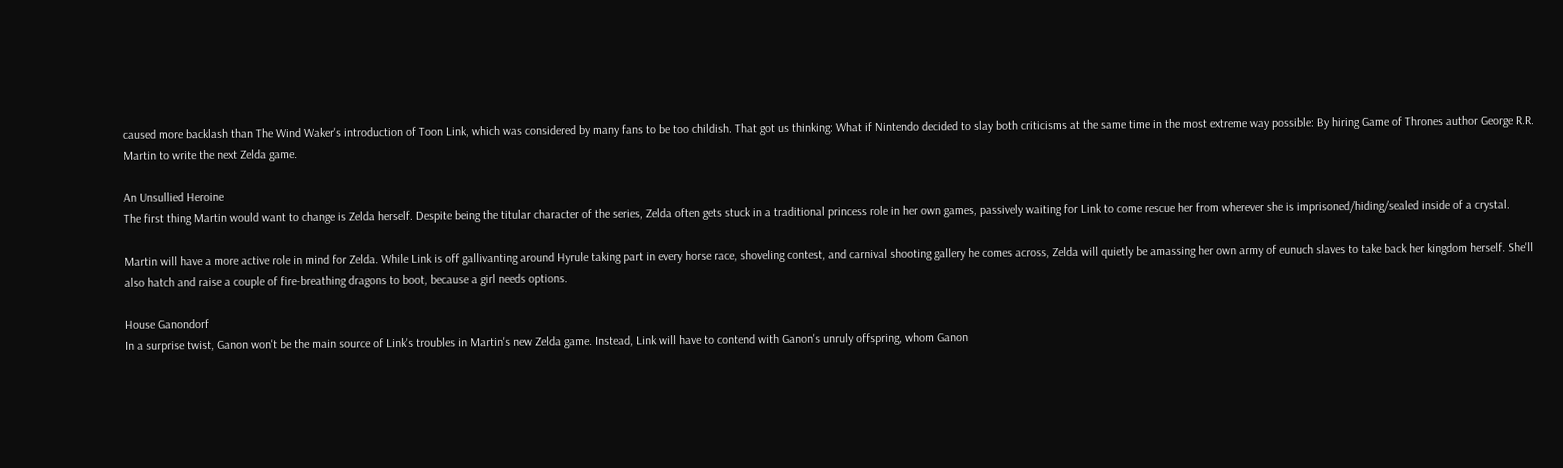caused more backlash than The Wind Waker's introduction of Toon Link, which was considered by many fans to be too childish. That got us thinking: What if Nintendo decided to slay both criticisms at the same time in the most extreme way possible: By hiring Game of Thrones author George R.R. Martin to write the next Zelda game.

An Unsullied Heroine
The first thing Martin would want to change is Zelda herself. Despite being the titular character of the series, Zelda often gets stuck in a traditional princess role in her own games, passively waiting for Link to come rescue her from wherever she is imprisoned/hiding/sealed inside of a crystal.

Martin will have a more active role in mind for Zelda. While Link is off gallivanting around Hyrule taking part in every horse race, shoveling contest, and carnival shooting gallery he comes across, Zelda will quietly be amassing her own army of eunuch slaves to take back her kingdom herself. She'll also hatch and raise a couple of fire-breathing dragons to boot, because a girl needs options.

House Ganondorf
In a surprise twist, Ganon won't be the main source of Link's troubles in Martin's new Zelda game. Instead, Link will have to contend with Ganon's unruly offspring, whom Ganon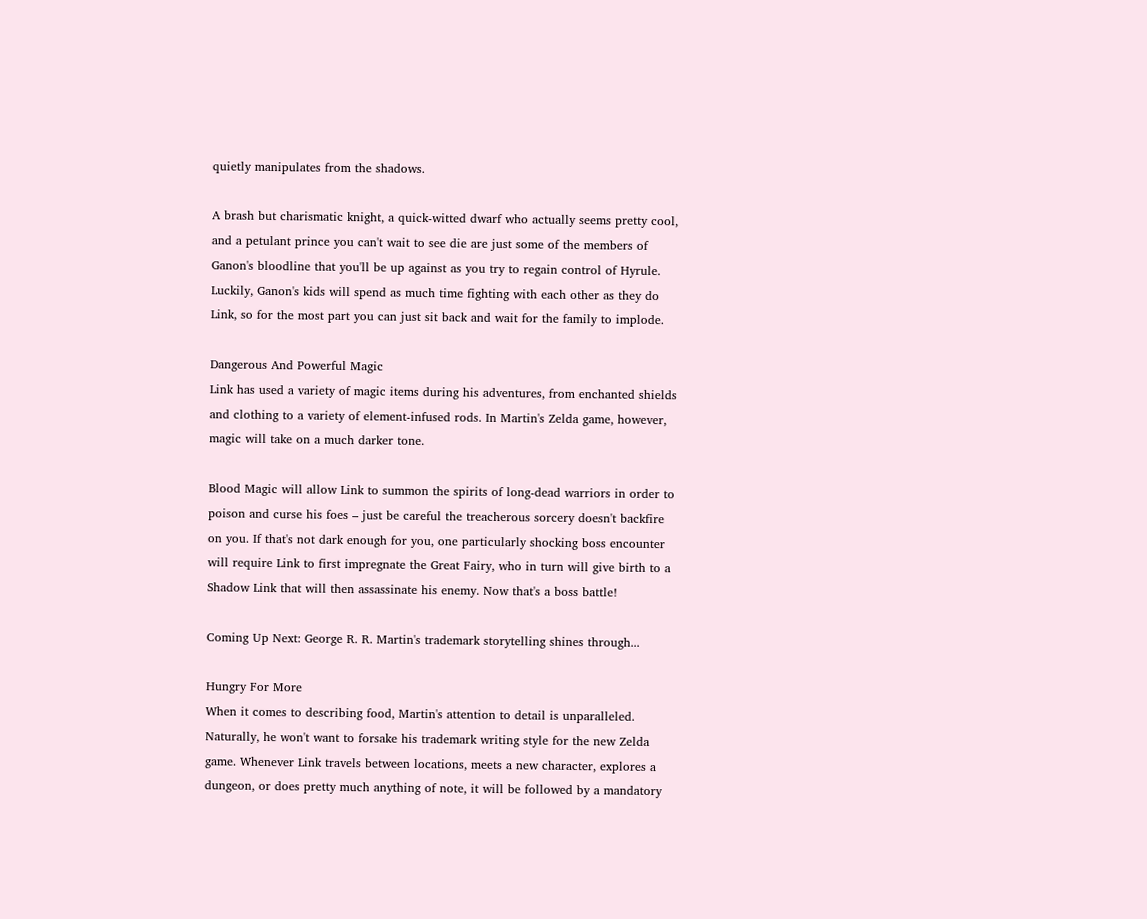quietly manipulates from the shadows.

A brash but charismatic knight, a quick-witted dwarf who actually seems pretty cool, and a petulant prince you can't wait to see die are just some of the members of Ganon's bloodline that you'll be up against as you try to regain control of Hyrule. Luckily, Ganon's kids will spend as much time fighting with each other as they do Link, so for the most part you can just sit back and wait for the family to implode.

Dangerous And Powerful Magic
Link has used a variety of magic items during his adventures, from enchanted shields and clothing to a variety of element-infused rods. In Martin's Zelda game, however, magic will take on a much darker tone.

Blood Magic will allow Link to summon the spirits of long-dead warriors in order to poison and curse his foes – just be careful the treacherous sorcery doesn't backfire on you. If that's not dark enough for you, one particularly shocking boss encounter will require Link to first impregnate the Great Fairy, who in turn will give birth to a Shadow Link that will then assassinate his enemy. Now that's a boss battle!

Coming Up Next: George R. R. Martin's trademark storytelling shines through...

Hungry For More
When it comes to describing food, Martin's attention to detail is unparalleled. Naturally, he won't want to forsake his trademark writing style for the new Zelda game. Whenever Link travels between locations, meets a new character, explores a dungeon, or does pretty much anything of note, it will be followed by a mandatory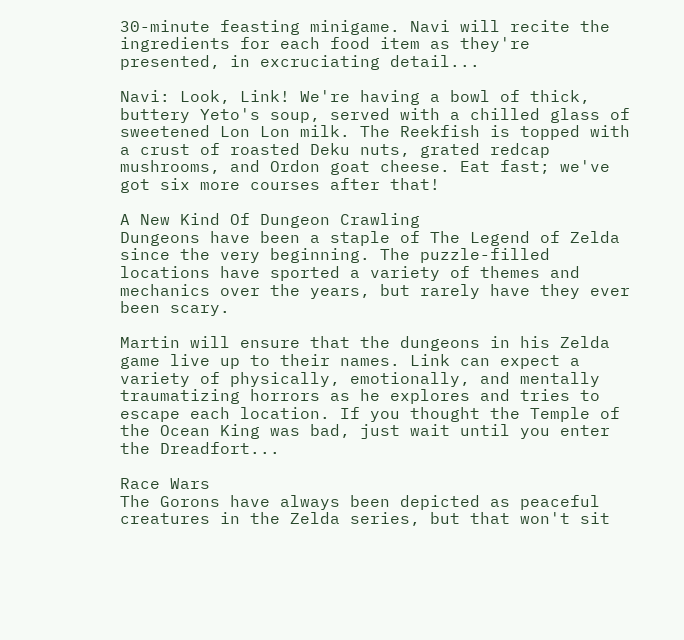30-minute feasting minigame. Navi will recite the ingredients for each food item as they're presented, in excruciating detail...

Navi: Look, Link! We're having a bowl of thick, buttery Yeto's soup, served with a chilled glass of sweetened Lon Lon milk. The Reekfish is topped with a crust of roasted Deku nuts, grated redcap mushrooms, and Ordon goat cheese. Eat fast; we've got six more courses after that!

A New Kind Of Dungeon Crawling
Dungeons have been a staple of The Legend of Zelda since the very beginning. The puzzle-filled locations have sported a variety of themes and mechanics over the years, but rarely have they ever been scary.

Martin will ensure that the dungeons in his Zelda game live up to their names. Link can expect a variety of physically, emotionally, and mentally traumatizing horrors as he explores and tries to escape each location. If you thought the Temple of the Ocean King was bad, just wait until you enter the Dreadfort...

Race Wars
The Gorons have always been depicted as peaceful creatures in the Zelda series, but that won't sit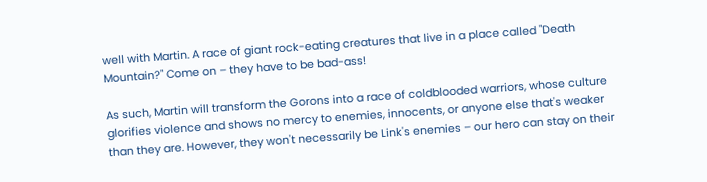well with Martin. A race of giant rock-eating creatures that live in a place called "Death Mountain?" Come on – they have to be bad-ass!

As such, Martin will transform the Gorons into a race of coldblooded warriors, whose culture glorifies violence and shows no mercy to enemies, innocents, or anyone else that's weaker than they are. However, they won't necessarily be Link's enemies – our hero can stay on their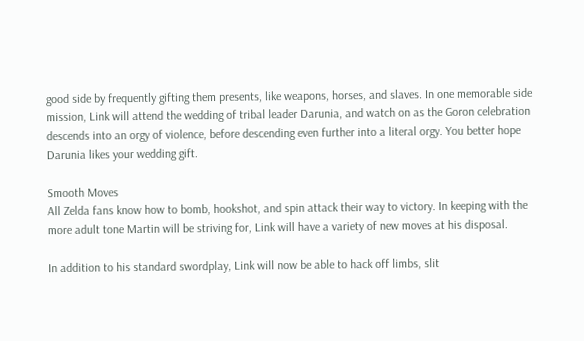good side by frequently gifting them presents, like weapons, horses, and slaves. In one memorable side mission, Link will attend the wedding of tribal leader Darunia, and watch on as the Goron celebration descends into an orgy of violence, before descending even further into a literal orgy. You better hope Darunia likes your wedding gift.

Smooth Moves
All Zelda fans know how to bomb, hookshot, and spin attack their way to victory. In keeping with the more adult tone Martin will be striving for, Link will have a variety of new moves at his disposal.

In addition to his standard swordplay, Link will now be able to hack off limbs, slit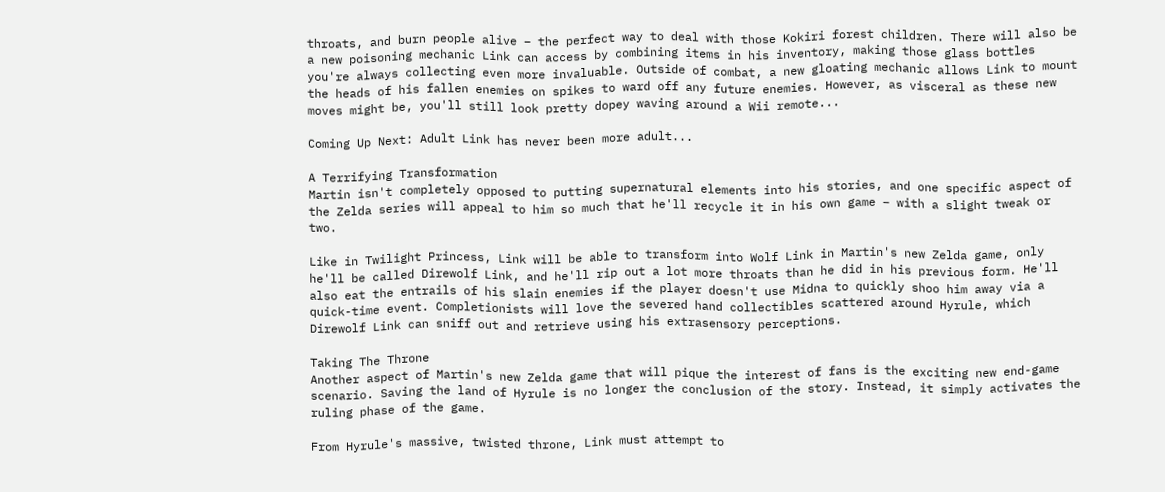throats, and burn people alive – the perfect way to deal with those Kokiri forest children. There will also be a new poisoning mechanic Link can access by combining items in his inventory, making those glass bottles you're always collecting even more invaluable. Outside of combat, a new gloating mechanic allows Link to mount the heads of his fallen enemies on spikes to ward off any future enemies. However, as visceral as these new moves might be, you'll still look pretty dopey waving around a Wii remote...

Coming Up Next: Adult Link has never been more adult...

A Terrifying Transformation
Martin isn't completely opposed to putting supernatural elements into his stories, and one specific aspect of the Zelda series will appeal to him so much that he'll recycle it in his own game – with a slight tweak or two.

Like in Twilight Princess, Link will be able to transform into Wolf Link in Martin's new Zelda game, only he'll be called Direwolf Link, and he'll rip out a lot more throats than he did in his previous form. He'll also eat the entrails of his slain enemies if the player doesn't use Midna to quickly shoo him away via a quick-time event. Completionists will love the severed hand collectibles scattered around Hyrule, which Direwolf Link can sniff out and retrieve using his extrasensory perceptions.

Taking The Throne
Another aspect of Martin's new Zelda game that will pique the interest of fans is the exciting new end-game scenario. Saving the land of Hyrule is no longer the conclusion of the story. Instead, it simply activates the ruling phase of the game.

From Hyrule's massive, twisted throne, Link must attempt to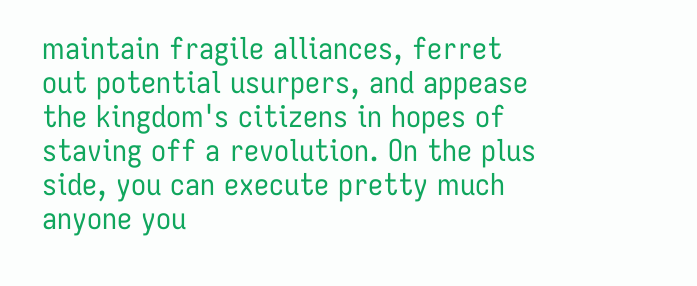maintain fragile alliances, ferret out potential usurpers, and appease the kingdom's citizens in hopes of staving off a revolution. On the plus side, you can execute pretty much anyone you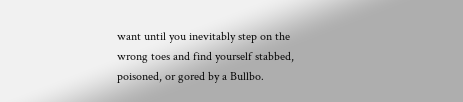want until you inevitably step on the wrong toes and find yourself stabbed, poisoned, or gored by a Bullbo.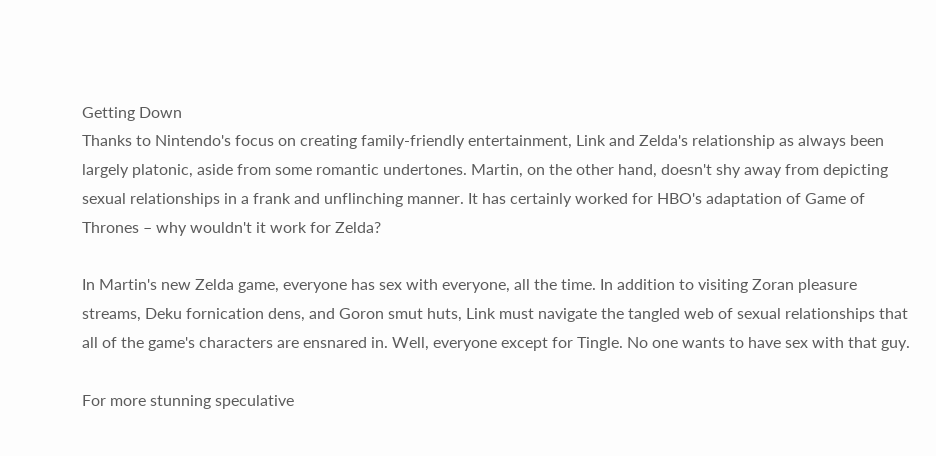Getting Down
Thanks to Nintendo's focus on creating family-friendly entertainment, Link and Zelda's relationship as always been largely platonic, aside from some romantic undertones. Martin, on the other hand, doesn't shy away from depicting sexual relationships in a frank and unflinching manner. It has certainly worked for HBO's adaptation of Game of Thrones – why wouldn't it work for Zelda?

In Martin's new Zelda game, everyone has sex with everyone, all the time. In addition to visiting Zoran pleasure streams, Deku fornication dens, and Goron smut huts, Link must navigate the tangled web of sexual relationships that all of the game's characters are ensnared in. Well, everyone except for Tingle. No one wants to have sex with that guy.

For more stunning speculative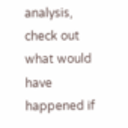analysis, check out what would have happened if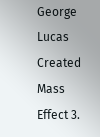George Lucas Created Mass Effect 3.